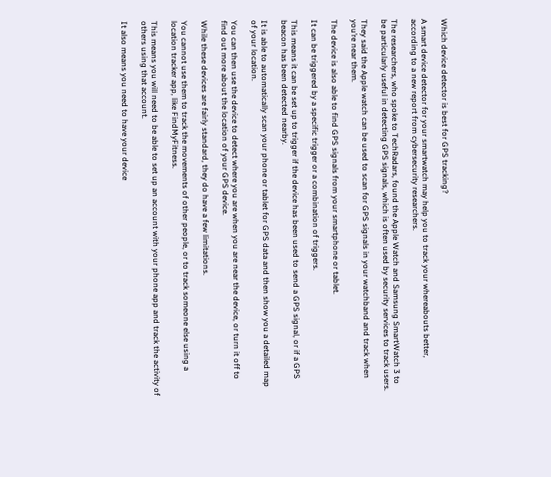Which device detector is best for GPS tracking?

A smart device detector for your smartwatch may help you to track your whereabouts better, according to a new report from cybersecurity researchers.

The researchers, who spoke to TechRadars, found the Apple Watch and Samsung SmartWatch 3 to be particularly useful in detecting GPS signals, which is often used by security services to track users.

They said the Apple watch can be used to scan for GPS signals in your watchband and track when you’re near them.

The device is also able to find GPS signals from your smartphone or tablet.

It can be triggered by a specific trigger or a combination of triggers.

This means it can be set up to trigger if the device has been used to send a GPS signal, or if a GPS beacon has been detected nearby.

It is able to automatically scan your phone or tablet for GPS data and then show you a detailed map of your location.

You can then use the device to detect where you are when you are near the device, or turn it off to find out more about the location of your GPS device.

While these devices are fairly standard, they do have a few limitations.

You cannot use them to track the movements of other people, or to track someone else using a location tracker app, like FindMyFitness.

This means you will need to be able to set up an account with your phone app and track the activity of others using that account.

It also means you need to have your device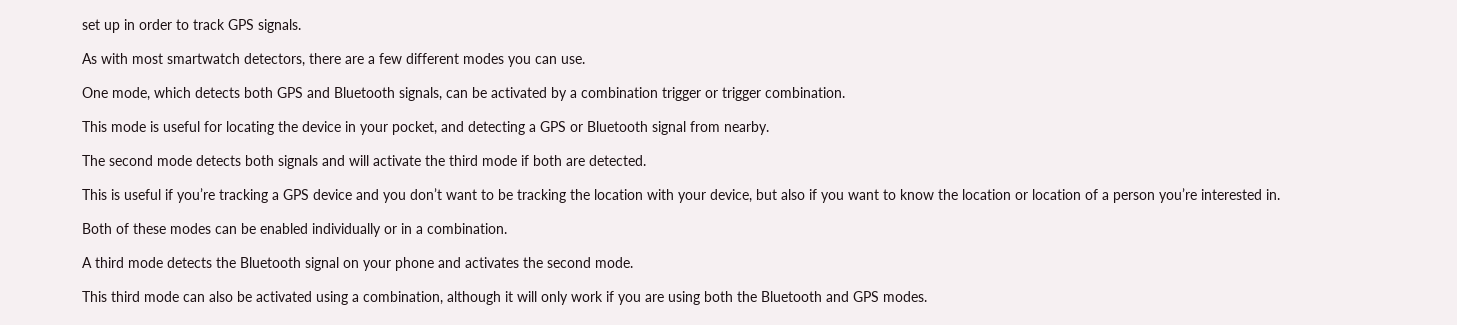set up in order to track GPS signals.

As with most smartwatch detectors, there are a few different modes you can use.

One mode, which detects both GPS and Bluetooth signals, can be activated by a combination trigger or trigger combination.

This mode is useful for locating the device in your pocket, and detecting a GPS or Bluetooth signal from nearby.

The second mode detects both signals and will activate the third mode if both are detected.

This is useful if you’re tracking a GPS device and you don’t want to be tracking the location with your device, but also if you want to know the location or location of a person you’re interested in.

Both of these modes can be enabled individually or in a combination.

A third mode detects the Bluetooth signal on your phone and activates the second mode.

This third mode can also be activated using a combination, although it will only work if you are using both the Bluetooth and GPS modes.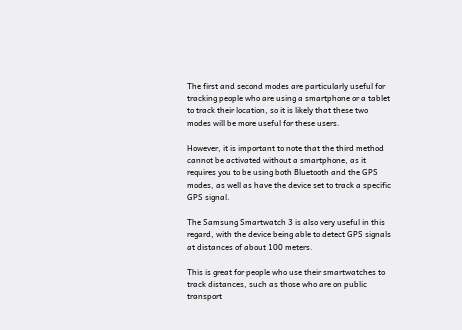The first and second modes are particularly useful for tracking people who are using a smartphone or a tablet to track their location, so it is likely that these two modes will be more useful for these users.

However, it is important to note that the third method cannot be activated without a smartphone, as it requires you to be using both Bluetooth and the GPS modes, as well as have the device set to track a specific GPS signal.

The Samsung Smartwatch 3 is also very useful in this regard, with the device being able to detect GPS signals at distances of about 100 meters.

This is great for people who use their smartwatches to track distances, such as those who are on public transport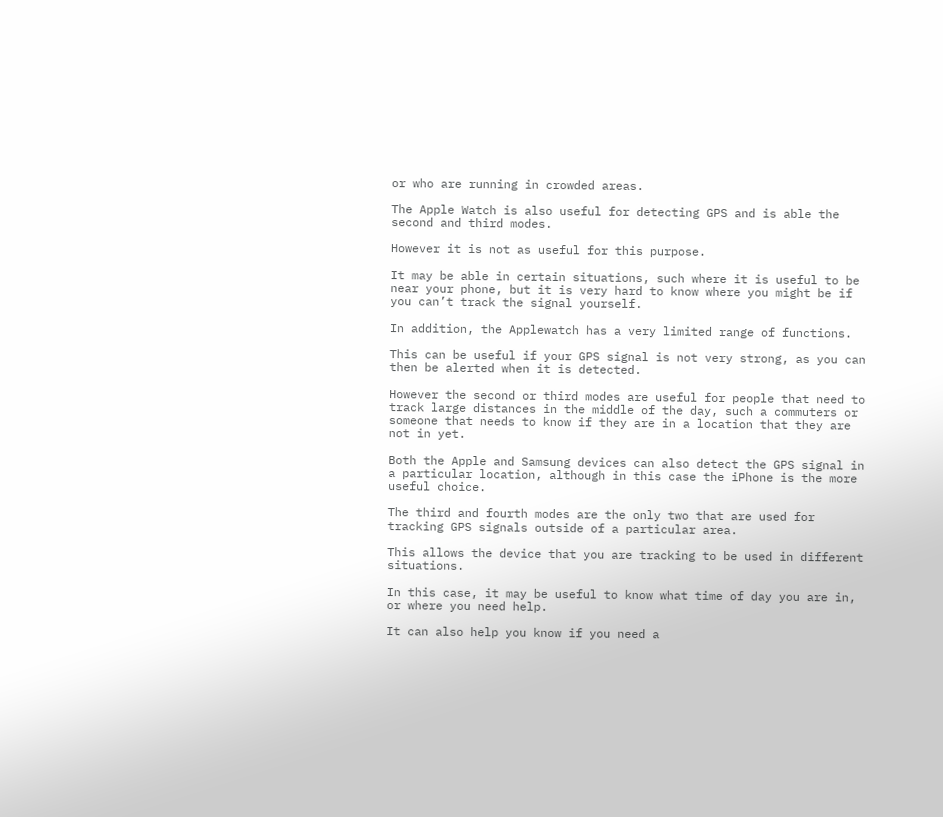or who are running in crowded areas.

The Apple Watch is also useful for detecting GPS and is able the second and third modes.

However it is not as useful for this purpose.

It may be able in certain situations, such where it is useful to be near your phone, but it is very hard to know where you might be if you can’t track the signal yourself.

In addition, the Applewatch has a very limited range of functions.

This can be useful if your GPS signal is not very strong, as you can then be alerted when it is detected.

However the second or third modes are useful for people that need to track large distances in the middle of the day, such a commuters or someone that needs to know if they are in a location that they are not in yet.

Both the Apple and Samsung devices can also detect the GPS signal in a particular location, although in this case the iPhone is the more useful choice.

The third and fourth modes are the only two that are used for tracking GPS signals outside of a particular area.

This allows the device that you are tracking to be used in different situations.

In this case, it may be useful to know what time of day you are in, or where you need help.

It can also help you know if you need a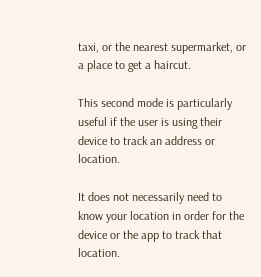taxi, or the nearest supermarket, or a place to get a haircut.

This second mode is particularly useful if the user is using their device to track an address or location.

It does not necessarily need to know your location in order for the device or the app to track that location.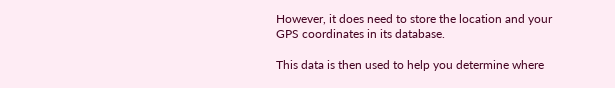However, it does need to store the location and your GPS coordinates in its database.

This data is then used to help you determine where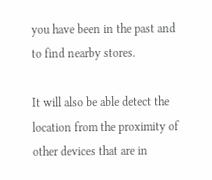you have been in the past and to find nearby stores.

It will also be able detect the location from the proximity of other devices that are in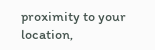proximity to your location,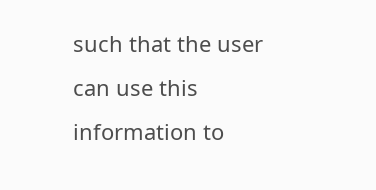such that the user can use this information to